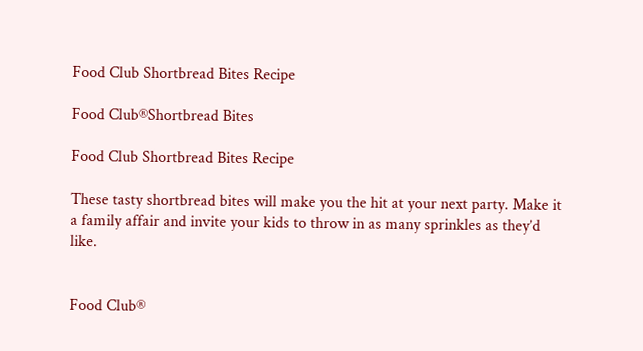Food Club Shortbread Bites Recipe

Food Club®Shortbread Bites

Food Club Shortbread Bites Recipe

These tasty shortbread bites will make you the hit at your next party. Make it a family affair and invite your kids to throw in as many sprinkles as they’d like.


Food Club®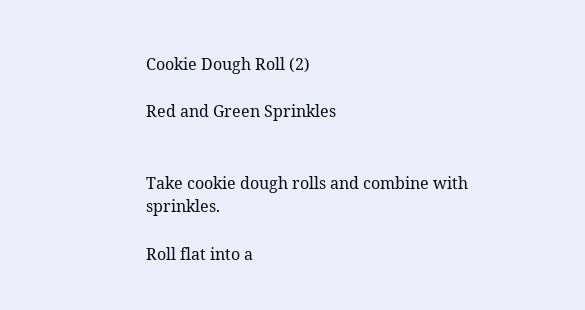Cookie Dough Roll (2)

Red and Green Sprinkles


Take cookie dough rolls and combine with sprinkles.

Roll flat into a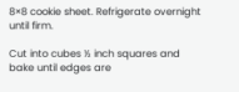8×8 cookie sheet. Refrigerate overnight until firm.

Cut into cubes ½ inch squares and bake until edges are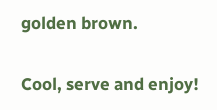golden brown.

Cool, serve and enjoy!